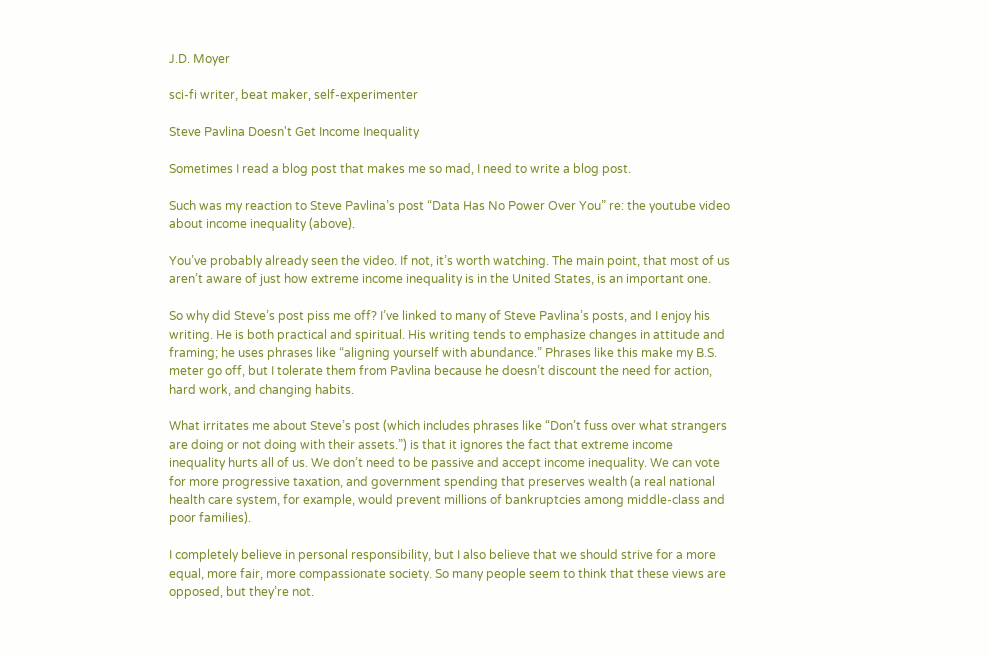J.D. Moyer

sci-fi writer, beat maker, self-experimenter

Steve Pavlina Doesn't Get Income Inequality

Sometimes I read a blog post that makes me so mad, I need to write a blog post.

Such was my reaction to Steve Pavlina’s post “Data Has No Power Over You” re: the youtube video about income inequality (above).

You’ve probably already seen the video. If not, it’s worth watching. The main point, that most of us aren’t aware of just how extreme income inequality is in the United States, is an important one.

So why did Steve’s post piss me off? I’ve linked to many of Steve Pavlina’s posts, and I enjoy his writing. He is both practical and spiritual. His writing tends to emphasize changes in attitude and framing; he uses phrases like “aligning yourself with abundance.” Phrases like this make my B.S. meter go off, but I tolerate them from Pavlina because he doesn’t discount the need for action, hard work, and changing habits.

What irritates me about Steve’s post (which includes phrases like “Don’t fuss over what strangers are doing or not doing with their assets.”) is that it ignores the fact that extreme income inequality hurts all of us. We don’t need to be passive and accept income inequality. We can vote for more progressive taxation, and government spending that preserves wealth (a real national health care system, for example, would prevent millions of bankruptcies among middle-class and poor families).

I completely believe in personal responsibility, but I also believe that we should strive for a more equal, more fair, more compassionate society. So many people seem to think that these views are opposed, but they’re not.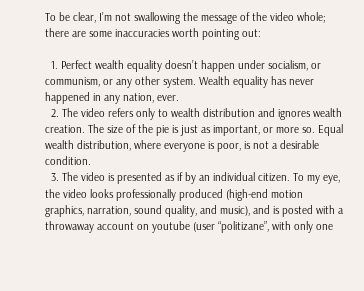To be clear, I’m not swallowing the message of the video whole; there are some inaccuracies worth pointing out:

  1. Perfect wealth equality doesn’t happen under socialism, or communism, or any other system. Wealth equality has never happened in any nation, ever.
  2. The video refers only to wealth distribution and ignores wealth creation. The size of the pie is just as important, or more so. Equal wealth distribution, where everyone is poor, is not a desirable condition.
  3. The video is presented as if by an individual citizen. To my eye, the video looks professionally produced (high-end motion graphics, narration, sound quality, and music), and is posted with a throwaway account on youtube (user “politizane”, with only one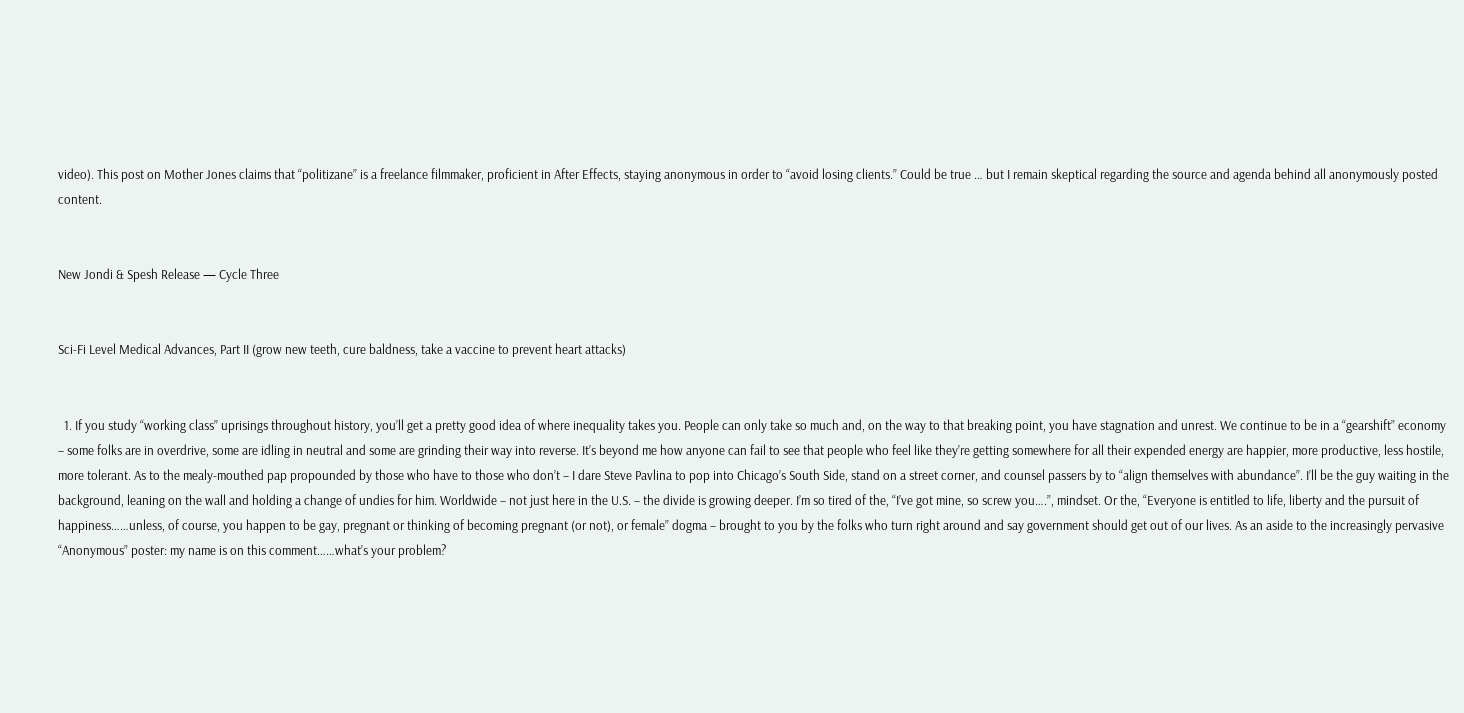video). This post on Mother Jones claims that “politizane” is a freelance filmmaker, proficient in After Effects, staying anonymous in order to “avoid losing clients.” Could be true … but I remain skeptical regarding the source and agenda behind all anonymously posted content.


New Jondi & Spesh Release — Cycle Three


Sci-Fi Level Medical Advances, Part II (grow new teeth, cure baldness, take a vaccine to prevent heart attacks)


  1. If you study “working class” uprisings throughout history, you’ll get a pretty good idea of where inequality takes you. People can only take so much and, on the way to that breaking point, you have stagnation and unrest. We continue to be in a “gearshift” economy – some folks are in overdrive, some are idling in neutral and some are grinding their way into reverse. It’s beyond me how anyone can fail to see that people who feel like they’re getting somewhere for all their expended energy are happier, more productive, less hostile, more tolerant. As to the mealy-mouthed pap propounded by those who have to those who don’t – I dare Steve Pavlina to pop into Chicago’s South Side, stand on a street corner, and counsel passers by to “align themselves with abundance”. I’ll be the guy waiting in the background, leaning on the wall and holding a change of undies for him. Worldwide – not just here in the U.S. – the divide is growing deeper. I’m so tired of the, “I’ve got mine, so screw you….”, mindset. Or the, “Everyone is entitled to life, liberty and the pursuit of happiness……unless, of course, you happen to be gay, pregnant or thinking of becoming pregnant (or not), or female” dogma – brought to you by the folks who turn right around and say government should get out of our lives. As an aside to the increasingly pervasive “Anonymous” poster: my name is on this comment……what’s your problem?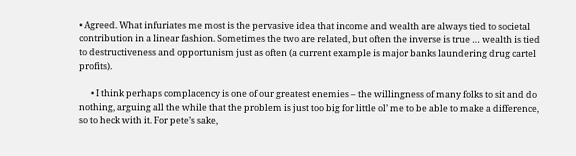• Agreed. What infuriates me most is the pervasive idea that income and wealth are always tied to societal contribution in a linear fashion. Sometimes the two are related, but often the inverse is true … wealth is tied to destructiveness and opportunism just as often (a current example is major banks laundering drug cartel profits).

      • I think perhaps complacency is one of our greatest enemies – the willingness of many folks to sit and do nothing, arguing all the while that the problem is just too big for little ol’ me to be able to make a difference, so to heck with it. For pete’s sake,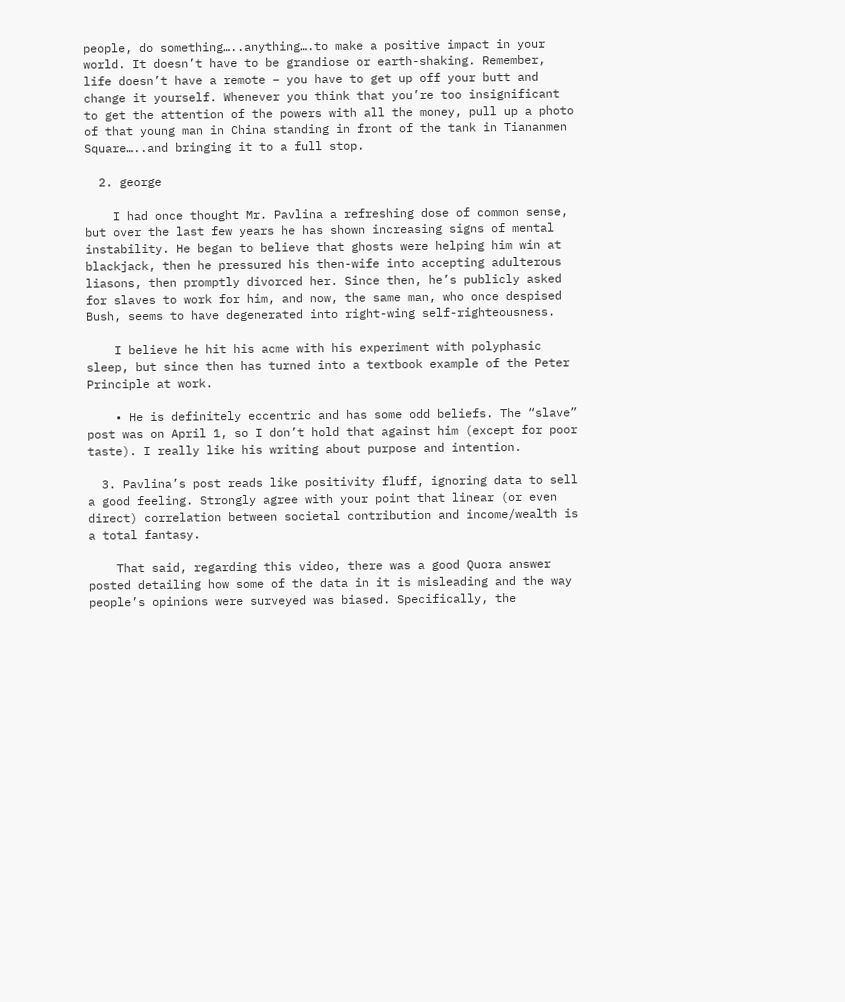people, do something…..anything….to make a positive impact in your world. It doesn’t have to be grandiose or earth-shaking. Remember, life doesn’t have a remote – you have to get up off your butt and change it yourself. Whenever you think that you’re too insignificant to get the attention of the powers with all the money, pull up a photo of that young man in China standing in front of the tank in Tiananmen Square…..and bringing it to a full stop.

  2. george

    I had once thought Mr. Pavlina a refreshing dose of common sense, but over the last few years he has shown increasing signs of mental instability. He began to believe that ghosts were helping him win at blackjack, then he pressured his then-wife into accepting adulterous liasons, then promptly divorced her. Since then, he’s publicly asked for slaves to work for him, and now, the same man, who once despised Bush, seems to have degenerated into right-wing self-righteousness.

    I believe he hit his acme with his experiment with polyphasic sleep, but since then has turned into a textbook example of the Peter Principle at work.

    • He is definitely eccentric and has some odd beliefs. The “slave” post was on April 1, so I don’t hold that against him (except for poor taste). I really like his writing about purpose and intention.

  3. Pavlina’s post reads like positivity fluff, ignoring data to sell a good feeling. Strongly agree with your point that linear (or even direct) correlation between societal contribution and income/wealth is a total fantasy.

    That said, regarding this video, there was a good Quora answer posted detailing how some of the data in it is misleading and the way people’s opinions were surveyed was biased. Specifically, the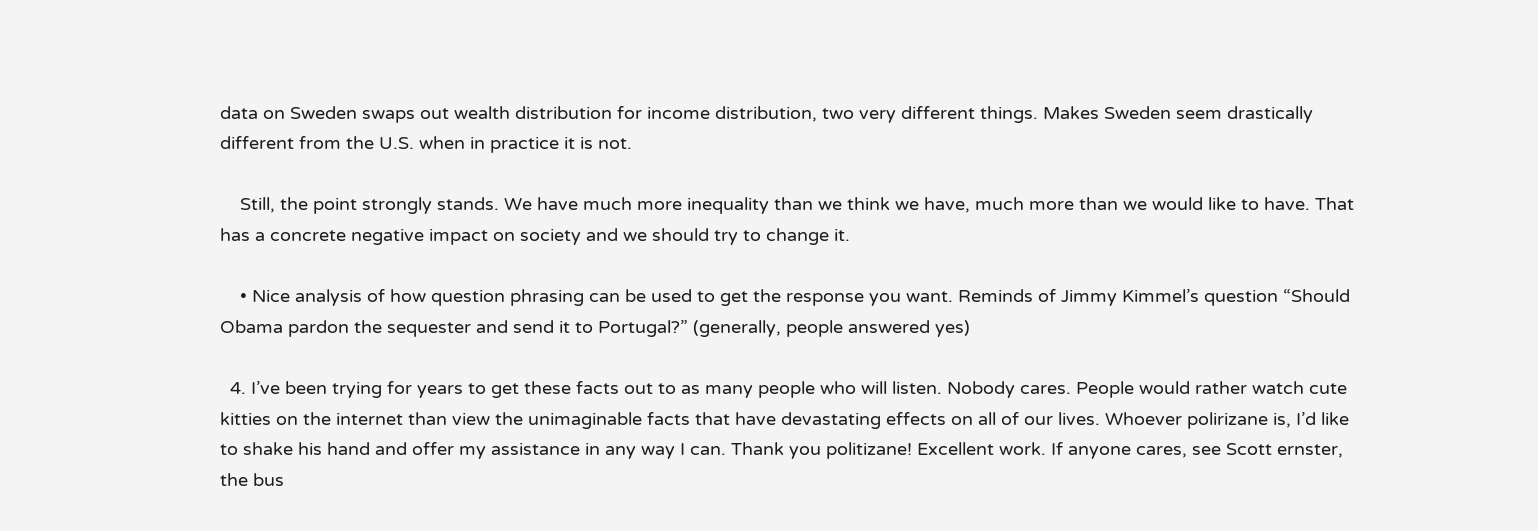data on Sweden swaps out wealth distribution for income distribution, two very different things. Makes Sweden seem drastically different from the U.S. when in practice it is not.

    Still, the point strongly stands. We have much more inequality than we think we have, much more than we would like to have. That has a concrete negative impact on society and we should try to change it.

    • Nice analysis of how question phrasing can be used to get the response you want. Reminds of Jimmy Kimmel’s question “Should Obama pardon the sequester and send it to Portugal?” (generally, people answered yes)

  4. I’ve been trying for years to get these facts out to as many people who will listen. Nobody cares. People would rather watch cute kitties on the internet than view the unimaginable facts that have devastating effects on all of our lives. Whoever polirizane is, I’d like to shake his hand and offer my assistance in any way I can. Thank you politizane! Excellent work. If anyone cares, see Scott ernster, the bus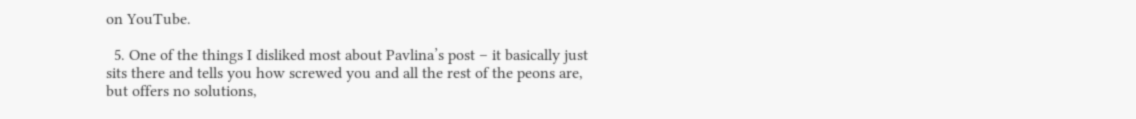on YouTube.

  5. One of the things I disliked most about Pavlina’s post – it basically just sits there and tells you how screwed you and all the rest of the peons are, but offers no solutions,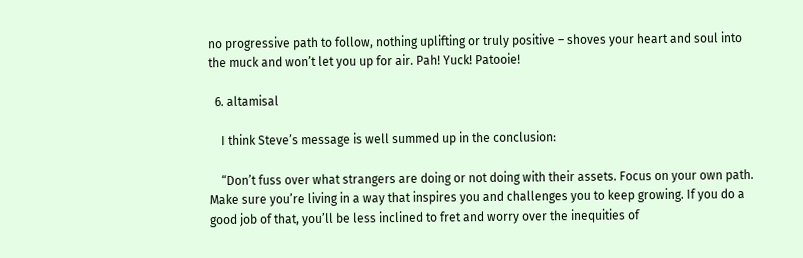no progressive path to follow, nothing uplifting or truly positive – shoves your heart and soul into the muck and won’t let you up for air. Pah! Yuck! Patooie!

  6. altamisal

    I think Steve’s message is well summed up in the conclusion:

    “Don’t fuss over what strangers are doing or not doing with their assets. Focus on your own path. Make sure you’re living in a way that inspires you and challenges you to keep growing. If you do a good job of that, you’ll be less inclined to fret and worry over the inequities of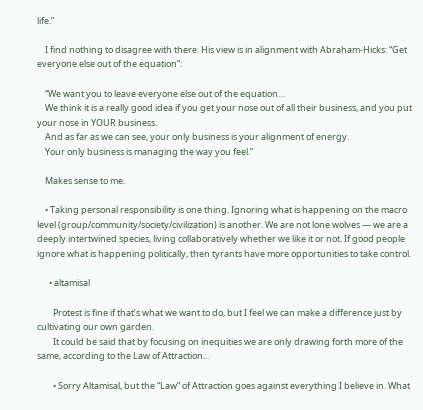life.”

    I find nothing to disagree with there. His view is in alignment with Abraham-Hicks: “Get everyone else out of the equation”:

    “We want you to leave everyone else out of the equation…
    We think it is a really good idea if you get your nose out of all their business, and you put your nose in YOUR business.
    And as far as we can see, your only business is your alignment of energy.
    Your only business is managing the way you feel.”

    Makes sense to me.

    • Taking personal responsibility is one thing. Ignoring what is happening on the macro level (group/community/society/civilization) is another. We are not lone wolves — we are a deeply intertwined species, living collaboratively whether we like it or not. If good people ignore what is happening politically, then tyrants have more opportunities to take control.

      • altamisal

        Protest is fine if that’s what we want to do, but I feel we can make a difference just by cultivating our own garden.
        It could be said that by focusing on inequities we are only drawing forth more of the same, according to the Law of Attraction…

        • Sorry Altamisal, but the “Law” of Attraction goes against everything I believe in. What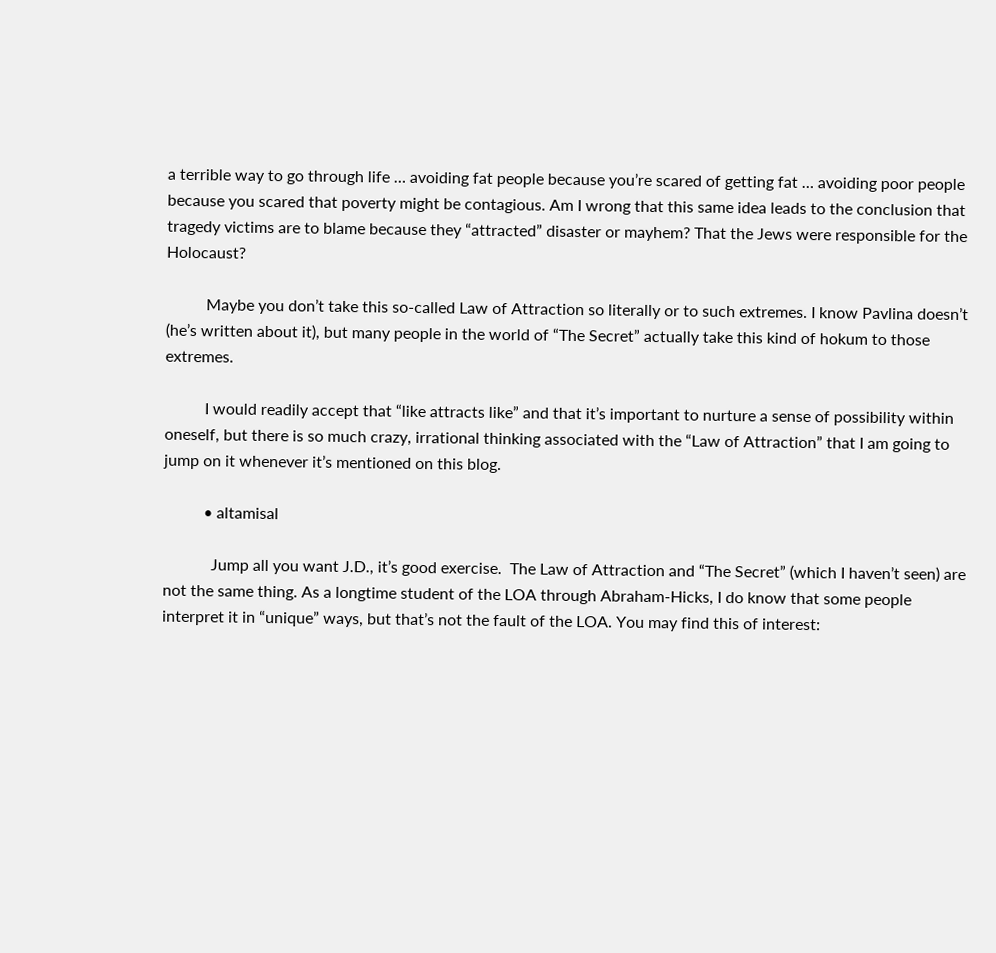a terrible way to go through life … avoiding fat people because you’re scared of getting fat … avoiding poor people because you scared that poverty might be contagious. Am I wrong that this same idea leads to the conclusion that tragedy victims are to blame because they “attracted” disaster or mayhem? That the Jews were responsible for the Holocaust?

          Maybe you don’t take this so-called Law of Attraction so literally or to such extremes. I know Pavlina doesn’t (he’s written about it), but many people in the world of “The Secret” actually take this kind of hokum to those extremes.

          I would readily accept that “like attracts like” and that it’s important to nurture a sense of possibility within oneself, but there is so much crazy, irrational thinking associated with the “Law of Attraction” that I am going to jump on it whenever it’s mentioned on this blog.

          • altamisal

            Jump all you want J.D., it’s good exercise.  The Law of Attraction and “The Secret” (which I haven’t seen) are not the same thing. As a longtime student of the LOA through Abraham-Hicks, I do know that some people interpret it in “unique” ways, but that’s not the fault of the LOA. You may find this of interest: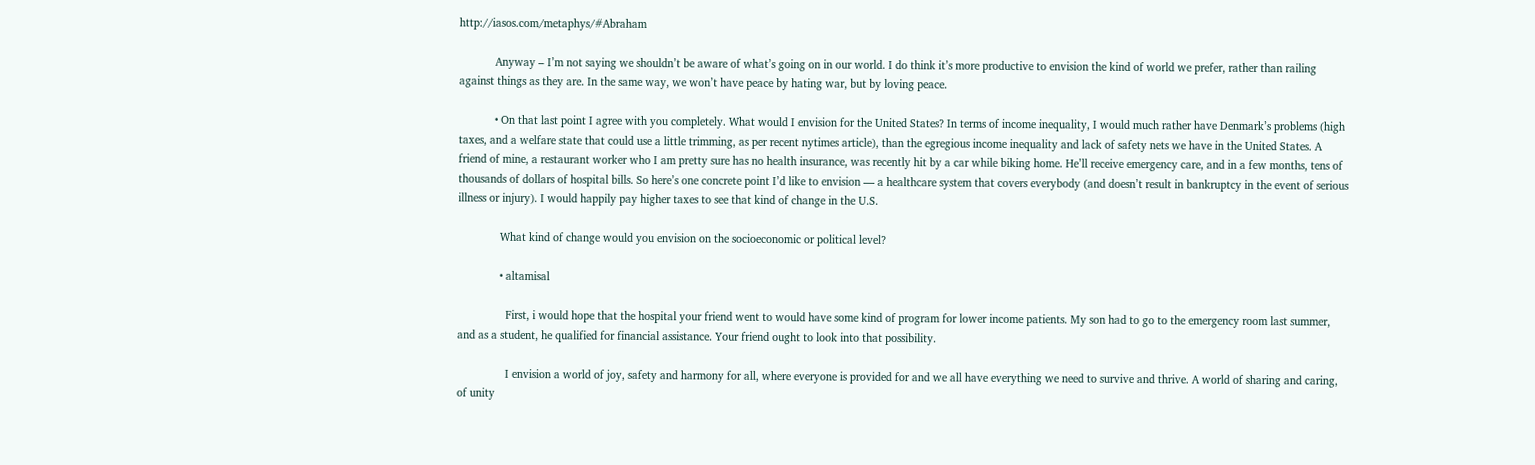http://iasos.com/metaphys/#Abraham

            Anyway – I’m not saying we shouldn’t be aware of what’s going on in our world. I do think it’s more productive to envision the kind of world we prefer, rather than railing against things as they are. In the same way, we won’t have peace by hating war, but by loving peace.

            • On that last point I agree with you completely. What would I envision for the United States? In terms of income inequality, I would much rather have Denmark’s problems (high taxes, and a welfare state that could use a little trimming, as per recent nytimes article), than the egregious income inequality and lack of safety nets we have in the United States. A friend of mine, a restaurant worker who I am pretty sure has no health insurance, was recently hit by a car while biking home. He’ll receive emergency care, and in a few months, tens of thousands of dollars of hospital bills. So here’s one concrete point I’d like to envision — a healthcare system that covers everybody (and doesn’t result in bankruptcy in the event of serious illness or injury). I would happily pay higher taxes to see that kind of change in the U.S.

              What kind of change would you envision on the socioeconomic or political level?

              • altamisal

                First, i would hope that the hospital your friend went to would have some kind of program for lower income patients. My son had to go to the emergency room last summer, and as a student, he qualified for financial assistance. Your friend ought to look into that possibility.

                I envision a world of joy, safety and harmony for all, where everyone is provided for and we all have everything we need to survive and thrive. A world of sharing and caring, of unity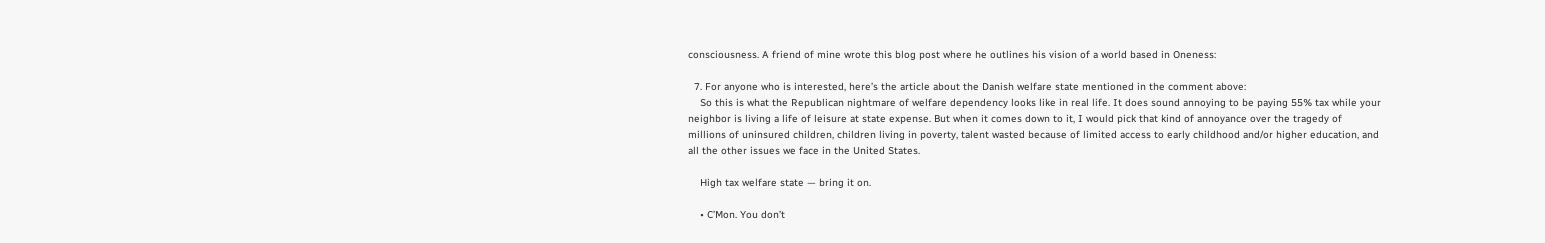consciousness. A friend of mine wrote this blog post where he outlines his vision of a world based in Oneness:

  7. For anyone who is interested, here’s the article about the Danish welfare state mentioned in the comment above:
    So this is what the Republican nightmare of welfare dependency looks like in real life. It does sound annoying to be paying 55% tax while your neighbor is living a life of leisure at state expense. But when it comes down to it, I would pick that kind of annoyance over the tragedy of millions of uninsured children, children living in poverty, talent wasted because of limited access to early childhood and/or higher education, and all the other issues we face in the United States.

    High tax welfare state — bring it on.

    • C’Mon. You don’t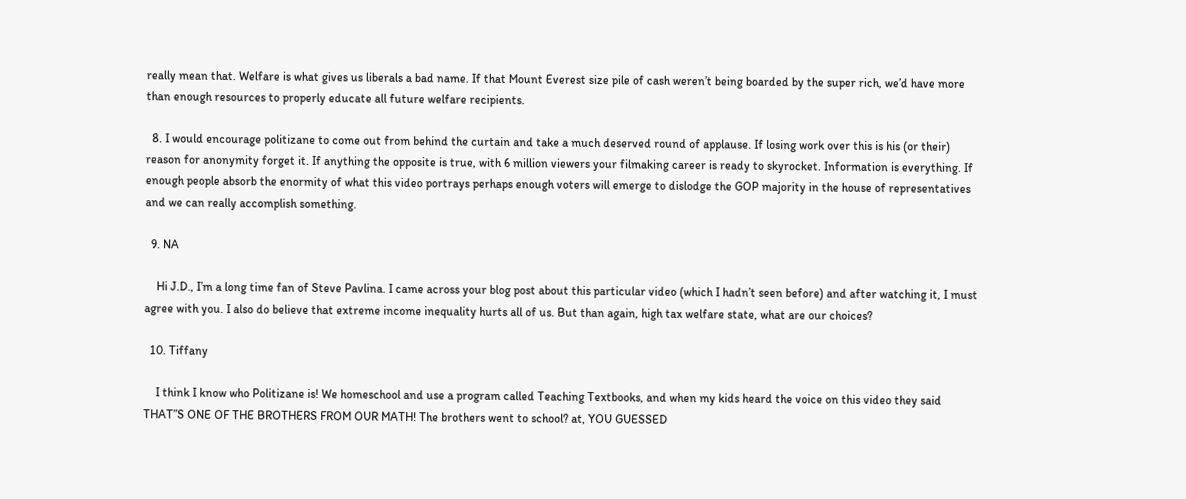really mean that. Welfare is what gives us liberals a bad name. If that Mount Everest size pile of cash weren’t being boarded by the super rich, we’d have more than enough resources to properly educate all future welfare recipients.

  8. I would encourage politizane to come out from behind the curtain and take a much deserved round of applause. If losing work over this is his (or their) reason for anonymity forget it. If anything the opposite is true, with 6 million viewers your filmaking career is ready to skyrocket. Information is everything. If enough people absorb the enormity of what this video portrays perhaps enough voters will emerge to dislodge the GOP majority in the house of representatives and we can really accomplish something.

  9. NA

    Hi J.D., I’m a long time fan of Steve Pavlina. I came across your blog post about this particular video (which I hadn’t seen before) and after watching it, I must agree with you. I also do believe that extreme income inequality hurts all of us. But than again, high tax welfare state, what are our choices?

  10. Tiffany

    I think I know who Politizane is! We homeschool and use a program called Teaching Textbooks, and when my kids heard the voice on this video they said THAT”S ONE OF THE BROTHERS FROM OUR MATH! The brothers went to school? at, YOU GUESSED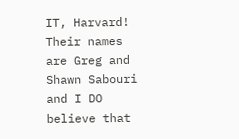IT, Harvard! Their names are Greg and Shawn Sabouri and I DO believe that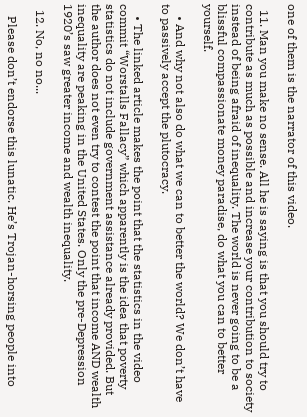one of them is the narrator of this video.

  11. Man you make no sense. All he is saying is that you should try to contribute as much as possible and increase your contribution to society instead of being afraid of inequality. The world is never going to be a blissful compassionate money paradise, do what you can to better yourself.

    • And why not also do what we can to better the world? We don’t have to passively accept the plutocracy.

    • The linked article makes the point that the statistics in the video commit “Worstalls Fallacy” which apparently is the idea that poverty statistics do not include government assistance already provided. But the author does not even try to contest the point that income AND wealth inequality are peaking in the United States. Only the pre-Depression 1920’s saw greater income and wealth inequality.

  12. No, no no...

    Please don’t endorse this lunatic. He’s Trojan-horsing people into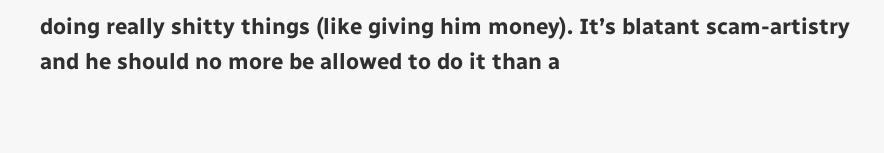doing really shitty things (like giving him money). It’s blatant scam-artistry and he should no more be allowed to do it than a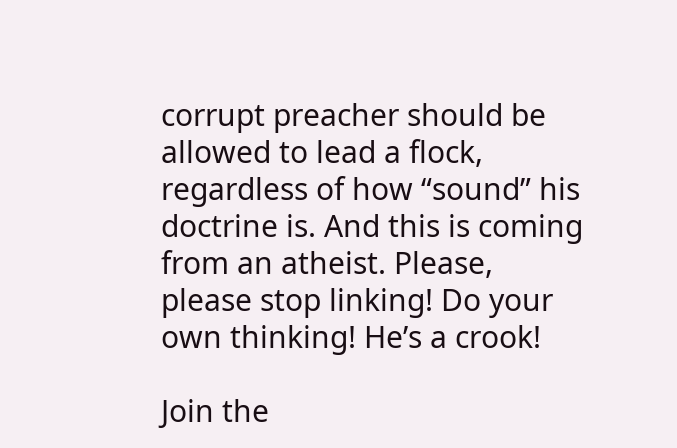corrupt preacher should be allowed to lead a flock, regardless of how “sound” his doctrine is. And this is coming from an atheist. Please, please stop linking! Do your own thinking! He’s a crook!

Join the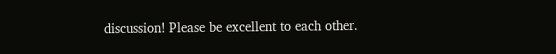discussion! Please be excellent to each other.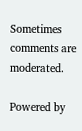Sometimes comments are moderated.

Powered by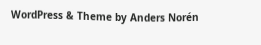WordPress & Theme by Anders Norén